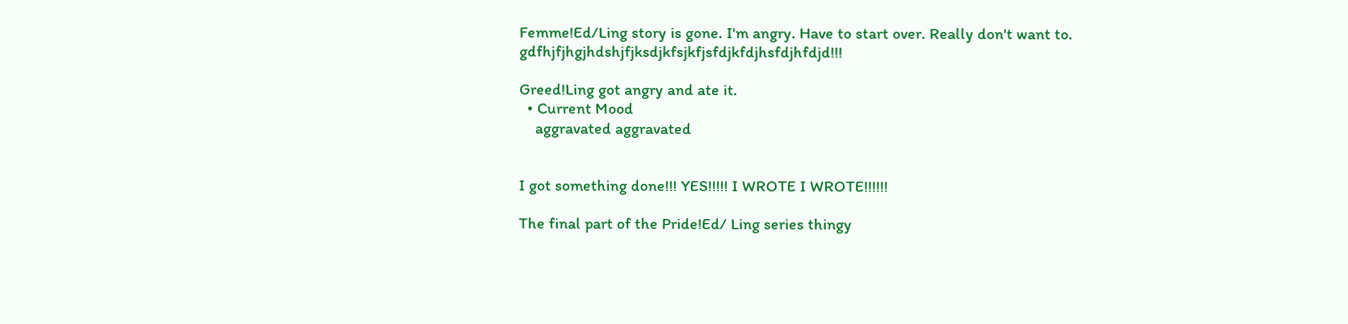Femme!Ed/Ling story is gone. I'm angry. Have to start over. Really don't want to. gdfhjfjhgjhdshjfjksdjkfsjkfjsfdjkfdjhsfdjhfdjd!!!

Greed!Ling got angry and ate it.
  • Current Mood
    aggravated aggravated


I got something done!!! YES!!!!! I WROTE I WROTE!!!!!!

The final part of the Pride!Ed/ Ling series thingy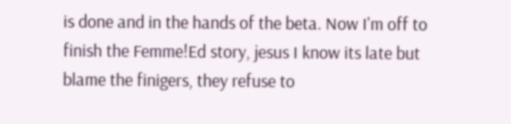is done and in the hands of the beta. Now I'm off to finish the Femme!Ed story, jesus I know its late but blame the finigers, they refuse to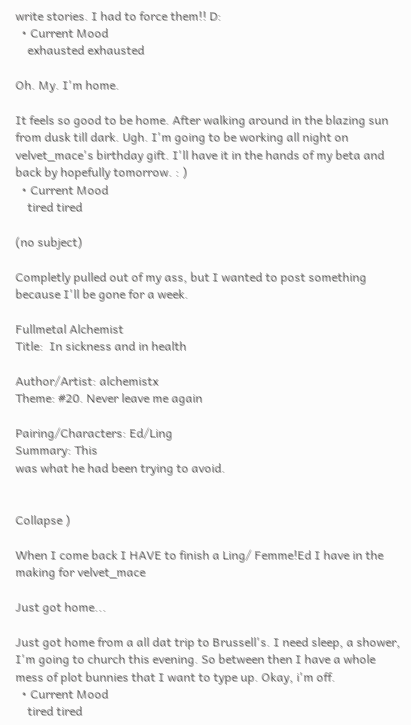write stories. I had to force them!! D:
  • Current Mood
    exhausted exhausted

Oh. My. I'm home.

It feels so good to be home. After walking around in the blazing sun from dusk till dark. Ugh. I'm going to be working all night on velvet_mace's birthday gift. I'll have it in the hands of my beta and back by hopefully tomorrow. : )
  • Current Mood
    tired tired

(no subject)

Completly pulled out of my ass, but I wanted to post something because I'll be gone for a week.

Fullmetal Alchemist
Title:  In sickness and in health

Author/Artist: alchemistx
Theme: #20. Never leave me again

Pairing/Characters: Ed/Ling
Summary: This
was what he had been trying to avoid.


Collapse )

When I come back I HAVE to finish a Ling/ Femme!Ed I have in the making for velvet_mace

Just got home...

Just got home from a all dat trip to Brussell's. I need sleep, a shower, I'm going to church this evening. So between then I have a whole mess of plot bunnies that I want to type up. Okay, i'm off.
  • Current Mood
    tired tired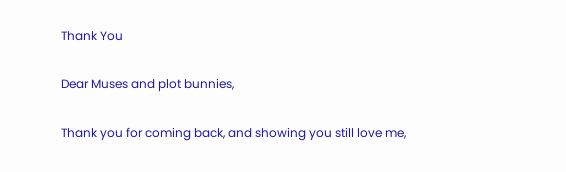Thank You

Dear Muses and plot bunnies,

Thank you for coming back, and showing you still love me,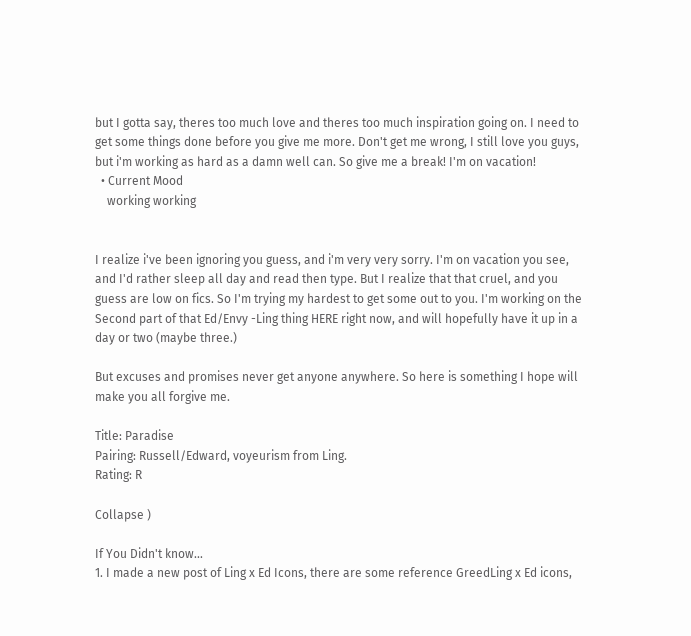but I gotta say, theres too much love and theres too much inspiration going on. I need to get some things done before you give me more. Don't get me wrong, I still love you guys, but i'm working as hard as a damn well can. So give me a break! I'm on vacation!
  • Current Mood
    working working


I realize i've been ignoring you guess, and i'm very very sorry. I'm on vacation you see, and I'd rather sleep all day and read then type. But I realize that that cruel, and you guess are low on fics. So I'm trying my hardest to get some out to you. I'm working on the Second part of that Ed/Envy -Ling thing HERE right now, and will hopefully have it up in a day or two (maybe three.)

But excuses and promises never get anyone anywhere. So here is something I hope will make you all forgive me.

Title: Paradise
Pairing: Russell/Edward, voyeurism from Ling.
Rating: R

Collapse )

If You Didn't know...
1. I made a new post of Ling x Ed Icons, there are some reference GreedLing x Ed icons,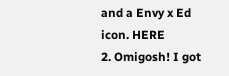and a Envy x Ed icon. HERE
2. Omigosh! I got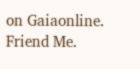on Gaiaonline. Friend Me.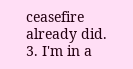ceasefire already did.
3. I'm in a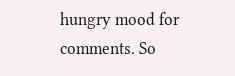hungry mood for comments. So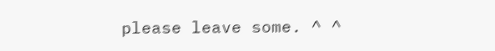please leave some. ^ ^